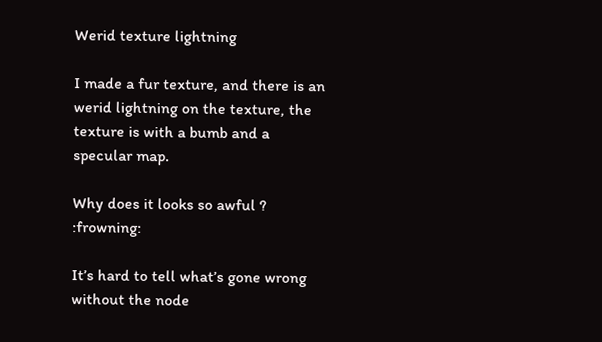Werid texture lightning

I made a fur texture, and there is an werid lightning on the texture, the texture is with a bumb and a specular map.

Why does it looks so awful ? :frowning:

It’s hard to tell what’s gone wrong without the node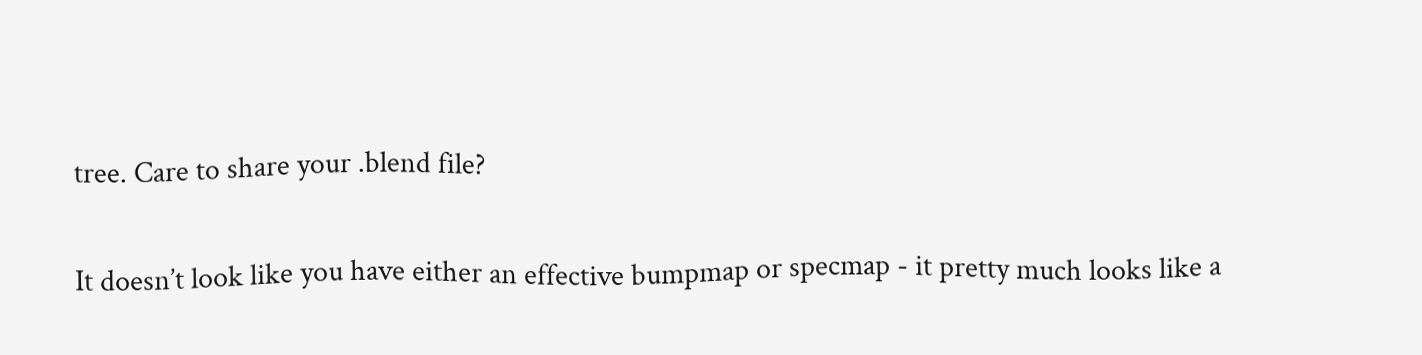tree. Care to share your .blend file?

It doesn’t look like you have either an effective bumpmap or specmap - it pretty much looks like a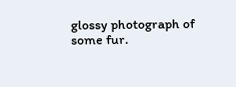glossy photograph of some fur.